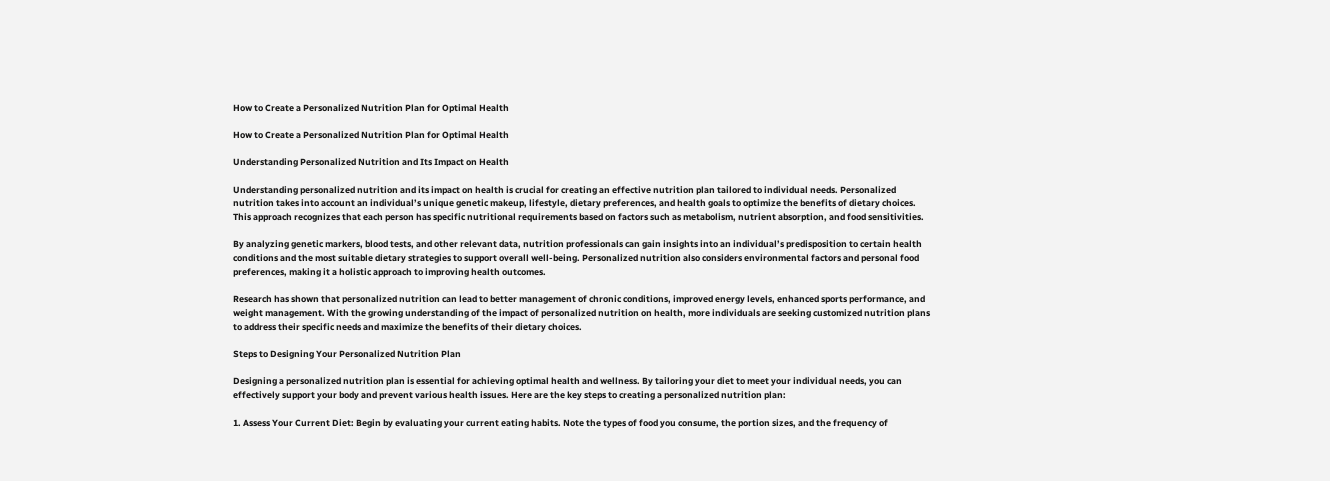How to Create a Personalized Nutrition Plan for Optimal Health

How to Create a Personalized Nutrition Plan for Optimal Health

Understanding Personalized Nutrition and Its Impact on Health

Understanding personalized nutrition and its impact on health is crucial for creating an effective nutrition plan tailored to individual needs. Personalized nutrition takes into account an individual’s unique genetic makeup, lifestyle, dietary preferences, and health goals to optimize the benefits of dietary choices. This approach recognizes that each person has specific nutritional requirements based on factors such as metabolism, nutrient absorption, and food sensitivities.

By analyzing genetic markers, blood tests, and other relevant data, nutrition professionals can gain insights into an individual’s predisposition to certain health conditions and the most suitable dietary strategies to support overall well-being. Personalized nutrition also considers environmental factors and personal food preferences, making it a holistic approach to improving health outcomes.

Research has shown that personalized nutrition can lead to better management of chronic conditions, improved energy levels, enhanced sports performance, and weight management. With the growing understanding of the impact of personalized nutrition on health, more individuals are seeking customized nutrition plans to address their specific needs and maximize the benefits of their dietary choices.

Steps to Designing Your Personalized Nutrition Plan

Designing a personalized nutrition plan is essential for achieving optimal health and wellness. By tailoring your diet to meet your individual needs, you can effectively support your body and prevent various health issues. Here are the key steps to creating a personalized nutrition plan:

1. Assess Your Current Diet: Begin by evaluating your current eating habits. Note the types of food you consume, the portion sizes, and the frequency of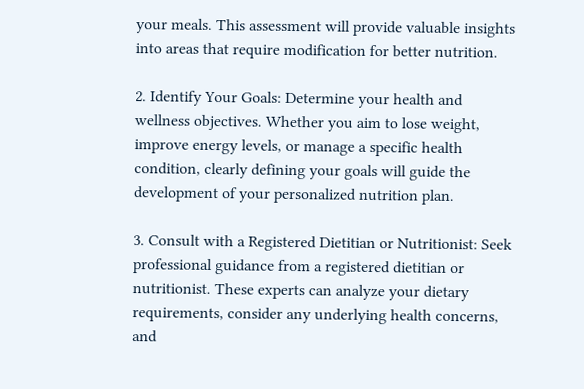your meals. This assessment will provide valuable insights into areas that require modification for better nutrition.

2. Identify Your Goals: Determine your health and wellness objectives. Whether you aim to lose weight, improve energy levels, or manage a specific health condition, clearly defining your goals will guide the development of your personalized nutrition plan.

3. Consult with a Registered Dietitian or Nutritionist: Seek professional guidance from a registered dietitian or nutritionist. These experts can analyze your dietary requirements, consider any underlying health concerns, and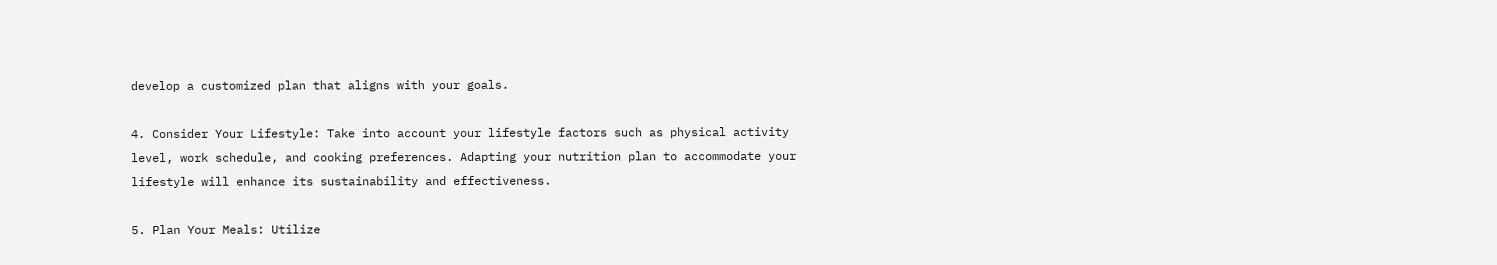develop a customized plan that aligns with your goals.

4. Consider Your Lifestyle: Take into account your lifestyle factors such as physical activity level, work schedule, and cooking preferences. Adapting your nutrition plan to accommodate your lifestyle will enhance its sustainability and effectiveness.

5. Plan Your Meals: Utilize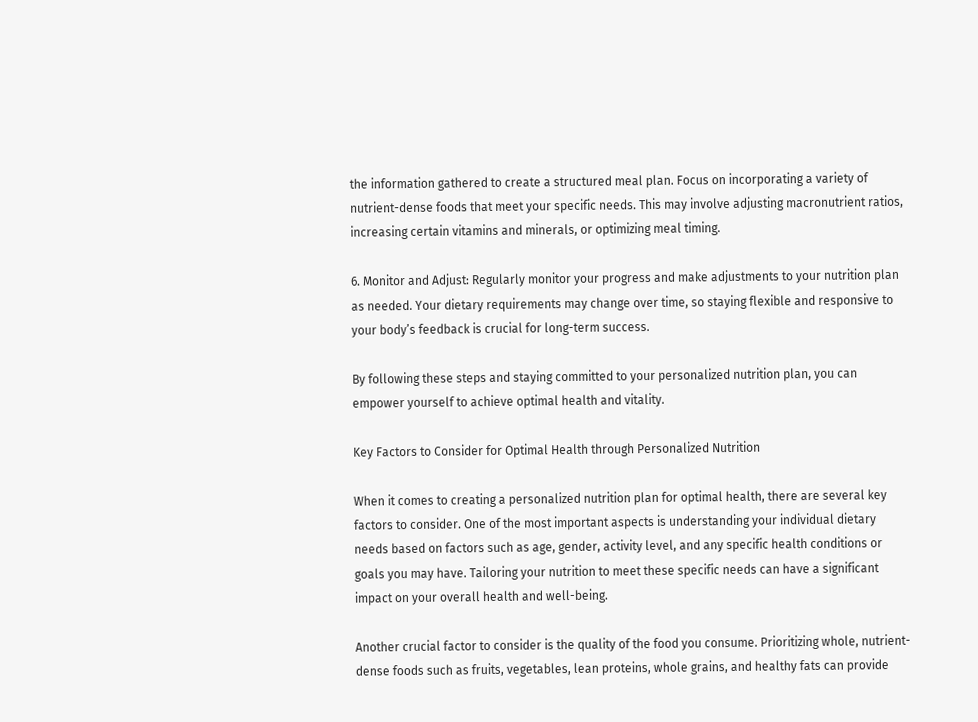the information gathered to create a structured meal plan. Focus on incorporating a variety of nutrient-dense foods that meet your specific needs. This may involve adjusting macronutrient ratios, increasing certain vitamins and minerals, or optimizing meal timing.

6. Monitor and Adjust: Regularly monitor your progress and make adjustments to your nutrition plan as needed. Your dietary requirements may change over time, so staying flexible and responsive to your body’s feedback is crucial for long-term success.

By following these steps and staying committed to your personalized nutrition plan, you can empower yourself to achieve optimal health and vitality.

Key Factors to Consider for Optimal Health through Personalized Nutrition

When it comes to creating a personalized nutrition plan for optimal health, there are several key factors to consider. One of the most important aspects is understanding your individual dietary needs based on factors such as age, gender, activity level, and any specific health conditions or goals you may have. Tailoring your nutrition to meet these specific needs can have a significant impact on your overall health and well-being.

Another crucial factor to consider is the quality of the food you consume. Prioritizing whole, nutrient-dense foods such as fruits, vegetables, lean proteins, whole grains, and healthy fats can provide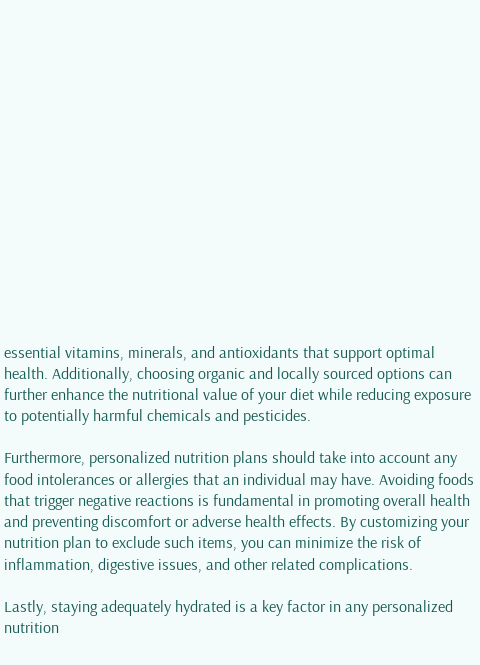essential vitamins, minerals, and antioxidants that support optimal health. Additionally, choosing organic and locally sourced options can further enhance the nutritional value of your diet while reducing exposure to potentially harmful chemicals and pesticides.

Furthermore, personalized nutrition plans should take into account any food intolerances or allergies that an individual may have. Avoiding foods that trigger negative reactions is fundamental in promoting overall health and preventing discomfort or adverse health effects. By customizing your nutrition plan to exclude such items, you can minimize the risk of inflammation, digestive issues, and other related complications.

Lastly, staying adequately hydrated is a key factor in any personalized nutrition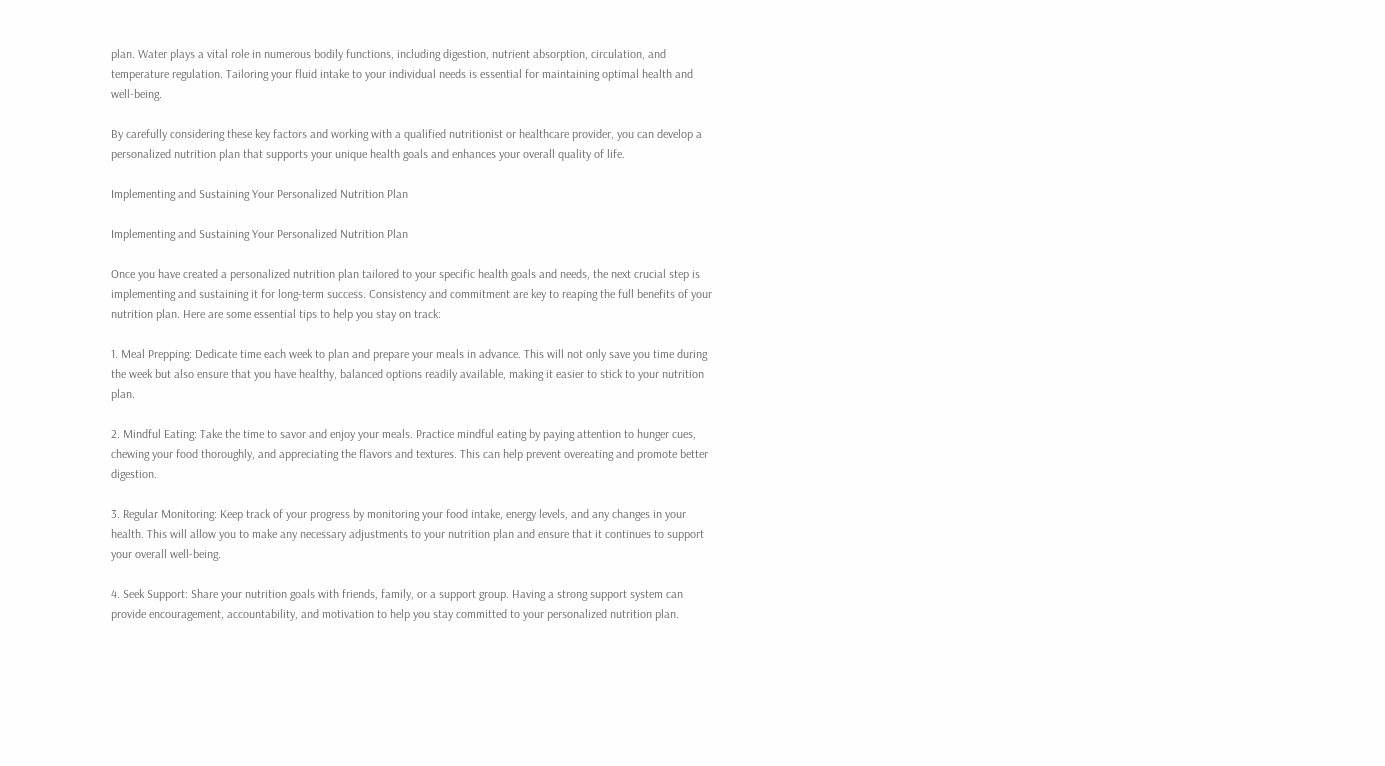plan. Water plays a vital role in numerous bodily functions, including digestion, nutrient absorption, circulation, and temperature regulation. Tailoring your fluid intake to your individual needs is essential for maintaining optimal health and well-being.

By carefully considering these key factors and working with a qualified nutritionist or healthcare provider, you can develop a personalized nutrition plan that supports your unique health goals and enhances your overall quality of life.

Implementing and Sustaining Your Personalized Nutrition Plan

Implementing and Sustaining Your Personalized Nutrition Plan

Once you have created a personalized nutrition plan tailored to your specific health goals and needs, the next crucial step is implementing and sustaining it for long-term success. Consistency and commitment are key to reaping the full benefits of your nutrition plan. Here are some essential tips to help you stay on track:

1. Meal Prepping: Dedicate time each week to plan and prepare your meals in advance. This will not only save you time during the week but also ensure that you have healthy, balanced options readily available, making it easier to stick to your nutrition plan.

2. Mindful Eating: Take the time to savor and enjoy your meals. Practice mindful eating by paying attention to hunger cues, chewing your food thoroughly, and appreciating the flavors and textures. This can help prevent overeating and promote better digestion.

3. Regular Monitoring: Keep track of your progress by monitoring your food intake, energy levels, and any changes in your health. This will allow you to make any necessary adjustments to your nutrition plan and ensure that it continues to support your overall well-being.

4. Seek Support: Share your nutrition goals with friends, family, or a support group. Having a strong support system can provide encouragement, accountability, and motivation to help you stay committed to your personalized nutrition plan.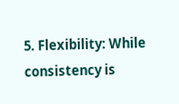5. Flexibility: While consistency is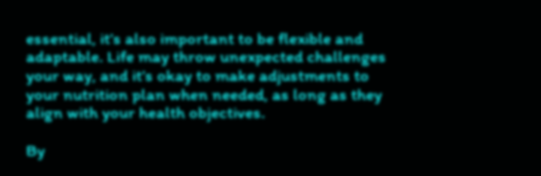essential, it’s also important to be flexible and adaptable. Life may throw unexpected challenges your way, and it’s okay to make adjustments to your nutrition plan when needed, as long as they align with your health objectives.

By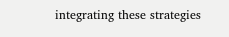integrating these strategies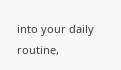into your daily routine,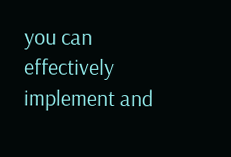you can effectively implement and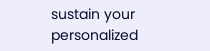sustain your personalized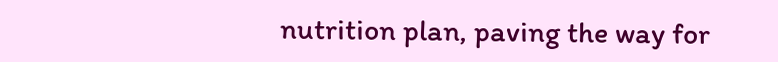nutrition plan, paving the way for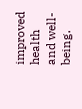improved health and well-being.